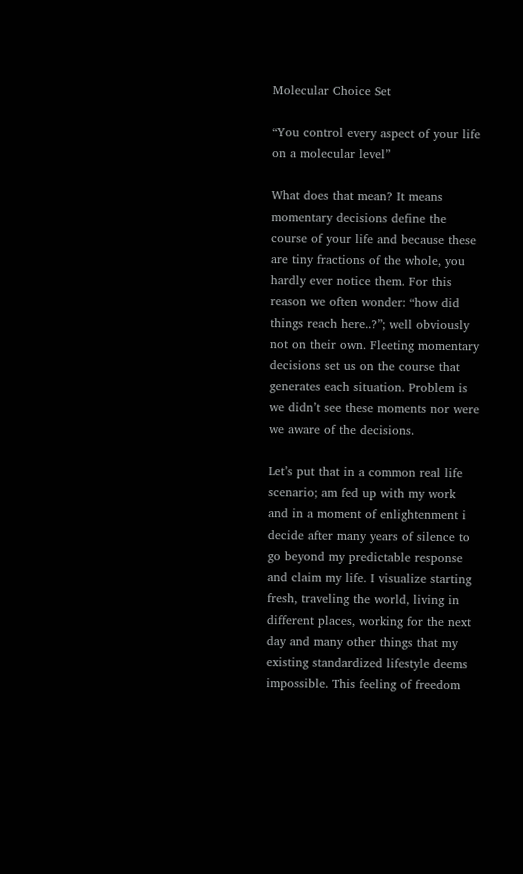Molecular Choice Set

“You control every aspect of your life on a molecular level”

What does that mean? It means momentary decisions define the course of your life and because these are tiny fractions of the whole, you hardly ever notice them. For this reason we often wonder: “how did things reach here..?”; well obviously not on their own. Fleeting momentary decisions set us on the course that generates each situation. Problem is we didn’t see these moments nor were we aware of the decisions.

Let’s put that in a common real life scenario; am fed up with my work and in a moment of enlightenment i decide after many years of silence to go beyond my predictable response and claim my life. I visualize starting fresh, traveling the world, living in different places, working for the next day and many other things that my existing standardized lifestyle deems impossible. This feeling of freedom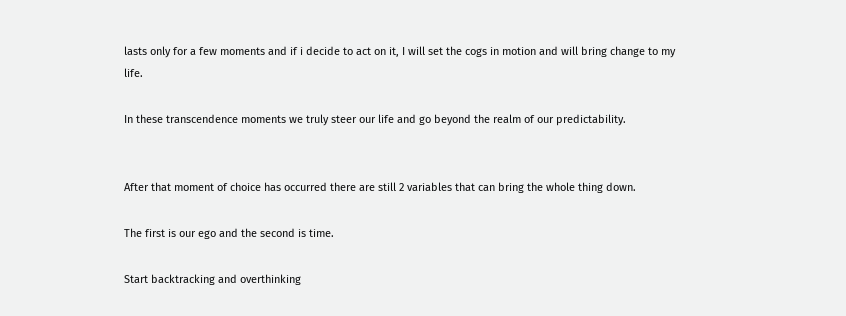lasts only for a few moments and if i decide to act on it, I will set the cogs in motion and will bring change to my life.

In these transcendence moments we truly steer our life and go beyond the realm of our predictability.


After that moment of choice has occurred there are still 2 variables that can bring the whole thing down.

The first is our ego and the second is time.

Start backtracking and overthinking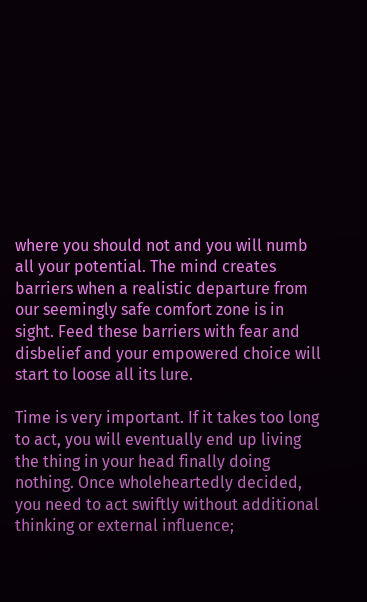where you should not and you will numb all your potential. The mind creates barriers when a realistic departure from our seemingly safe comfort zone is in sight. Feed these barriers with fear and disbelief and your empowered choice will start to loose all its lure.

Time is very important. If it takes too long to act, you will eventually end up living the thing in your head finally doing nothing. Once wholeheartedly decided, you need to act swiftly without additional thinking or external influence;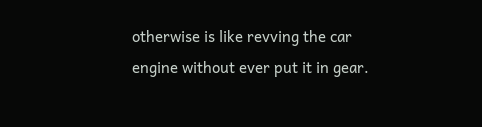otherwise is like revving the car engine without ever put it in gear.